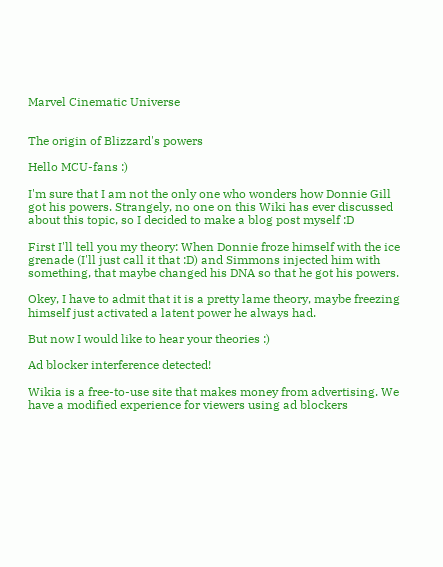Marvel Cinematic Universe


The origin of Blizzard's powers

Hello MCU-fans :)

I'm sure that I am not the only one who wonders how Donnie Gill got his powers. Strangely, no one on this Wiki has ever discussed about this topic, so I decided to make a blog post myself :D

First I'll tell you my theory: When Donnie froze himself with the ice grenade (I'll just call it that :D) and Simmons injected him with something, that maybe changed his DNA so that he got his powers.

Okey, I have to admit that it is a pretty lame theory, maybe freezing himself just activated a latent power he always had.

But now I would like to hear your theories :)

Ad blocker interference detected!

Wikia is a free-to-use site that makes money from advertising. We have a modified experience for viewers using ad blockers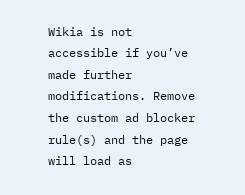Wikia is not accessible if you’ve made further modifications. Remove the custom ad blocker rule(s) and the page will load as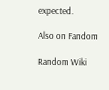expected.

Also on Fandom

Random Wiki